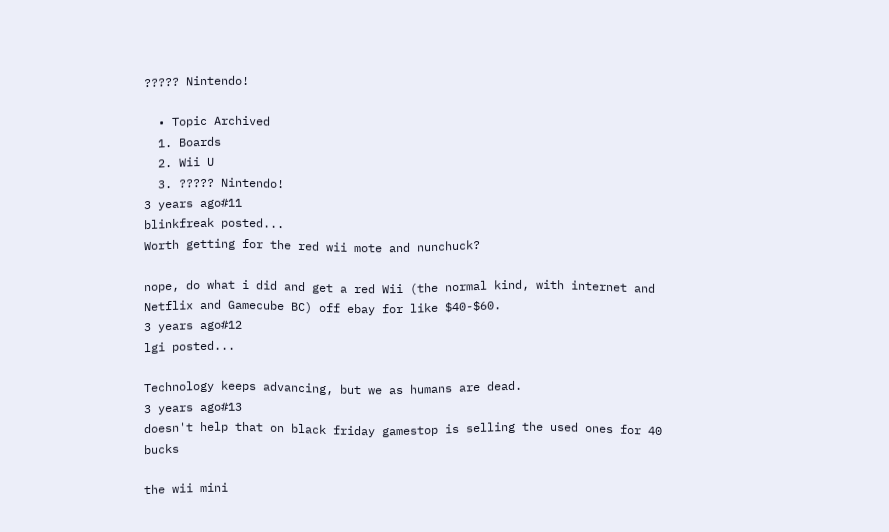????? Nintendo!

  • Topic Archived
  1. Boards
  2. Wii U
  3. ????? Nintendo!
3 years ago#11
blinkfreak posted...
Worth getting for the red wii mote and nunchuck?

nope, do what i did and get a red Wii (the normal kind, with internet and Netflix and Gamecube BC) off ebay for like $40-$60.
3 years ago#12
lgi posted...

Technology keeps advancing, but we as humans are dead.
3 years ago#13
doesn't help that on black friday gamestop is selling the used ones for 40 bucks

the wii mini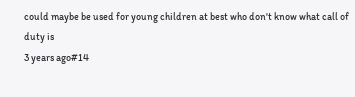could maybe be used for young children at best who don't know what call of duty is
3 years ago#14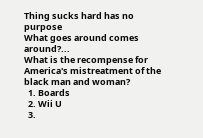Thing sucks hard has no purpose
What goes around comes around?...
What is the recompense for America's mistreatment of the black man and woman?
  1. Boards
  2. Wii U
  3.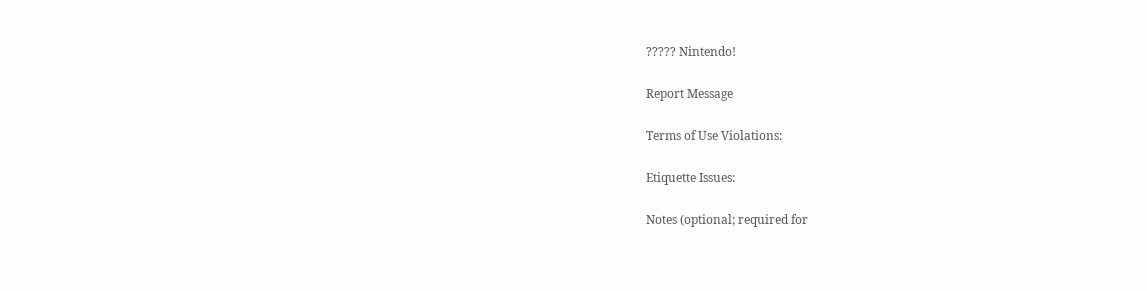????? Nintendo!

Report Message

Terms of Use Violations:

Etiquette Issues:

Notes (optional; required for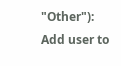"Other"):
Add user to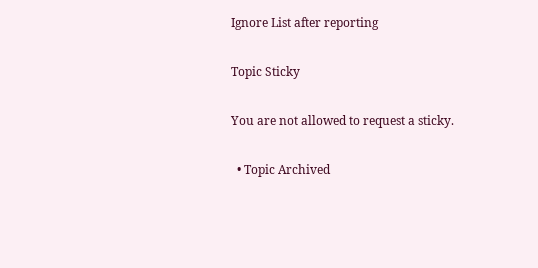Ignore List after reporting

Topic Sticky

You are not allowed to request a sticky.

  • Topic Archived